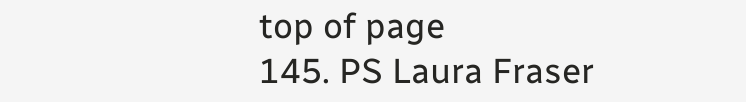top of page
145. PS Laura Fraser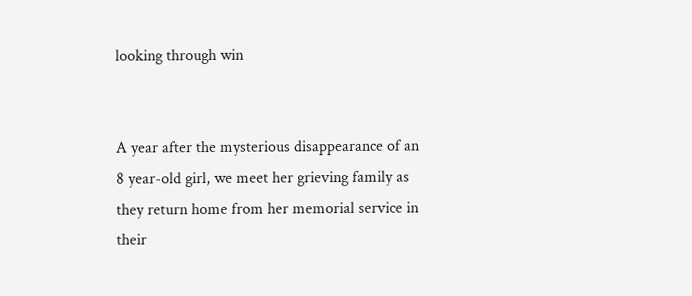looking through win


A year after the mysterious disappearance of an 8 year-old girl, we meet her grieving family as they return home from her memorial service in their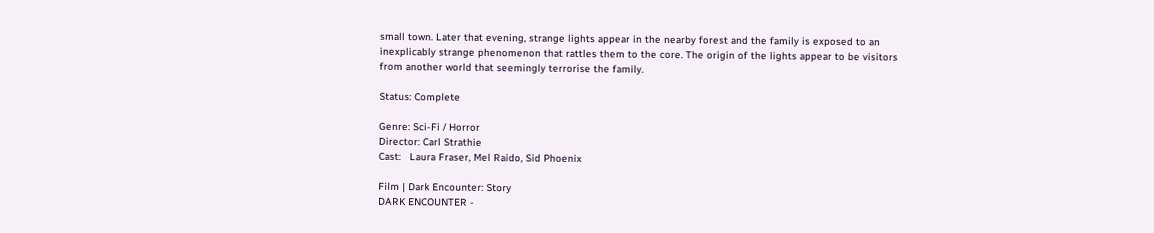small town. Later that evening, strange lights appear in the nearby forest and the family is exposed to an inexplicably strange phenomenon that rattles them to the core. The origin of the lights appear to be visitors from another world that seemingly terrorise the family.

Status: Complete

Genre: Sci-Fi / Horror
Director: Carl Strathie
Cast:   Laura Fraser, Mel Raido, Sid Phoenix

Film | Dark Encounter: Story
DARK ENCOUNTER -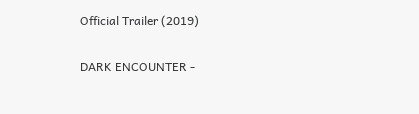Official Trailer (2019)

DARK ENCOUNTER -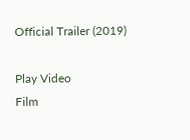Official Trailer (2019)

Play Video
Film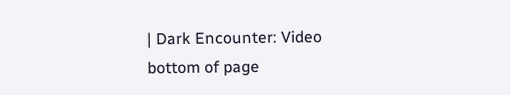| Dark Encounter: Video
bottom of page